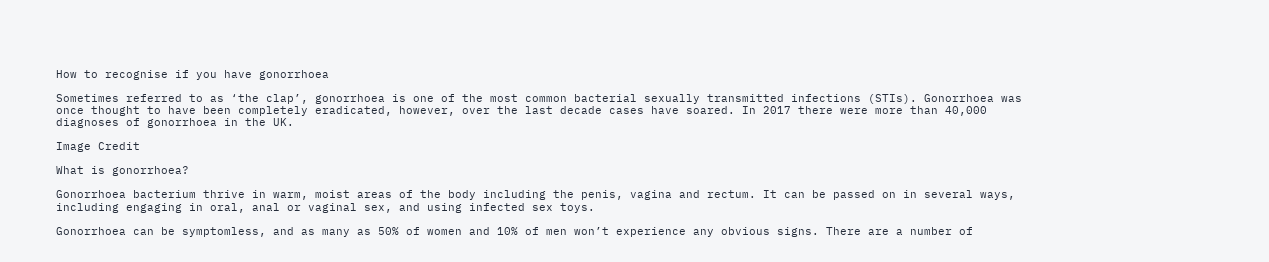How to recognise if you have gonorrhoea

Sometimes referred to as ‘the clap’, gonorrhoea is one of the most common bacterial sexually transmitted infections (STIs). Gonorrhoea was once thought to have been completely eradicated, however, over the last decade cases have soared. In 2017 there were more than 40,000 diagnoses of gonorrhoea in the UK.

Image Credit

What is gonorrhoea?

Gonorrhoea bacterium thrive in warm, moist areas of the body including the penis, vagina and rectum. It can be passed on in several ways, including engaging in oral, anal or vaginal sex, and using infected sex toys.

Gonorrhoea can be symptomless, and as many as 50% of women and 10% of men won’t experience any obvious signs. There are a number of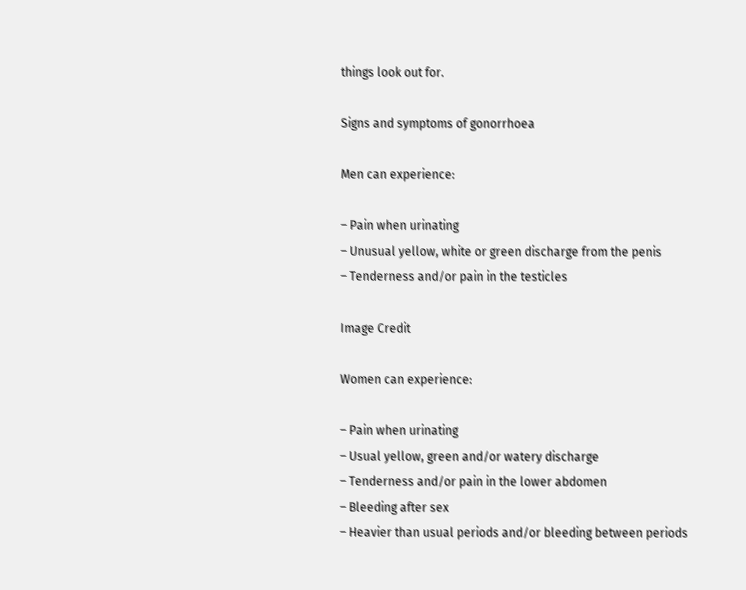things look out for.

Signs and symptoms of gonorrhoea

Men can experience:

– Pain when urinating
– Unusual yellow, white or green discharge from the penis
– Tenderness and/or pain in the testicles

Image Credit

Women can experience:

– Pain when urinating
– Usual yellow, green and/or watery discharge
– Tenderness and/or pain in the lower abdomen
– Bleeding after sex
– Heavier than usual periods and/or bleeding between periods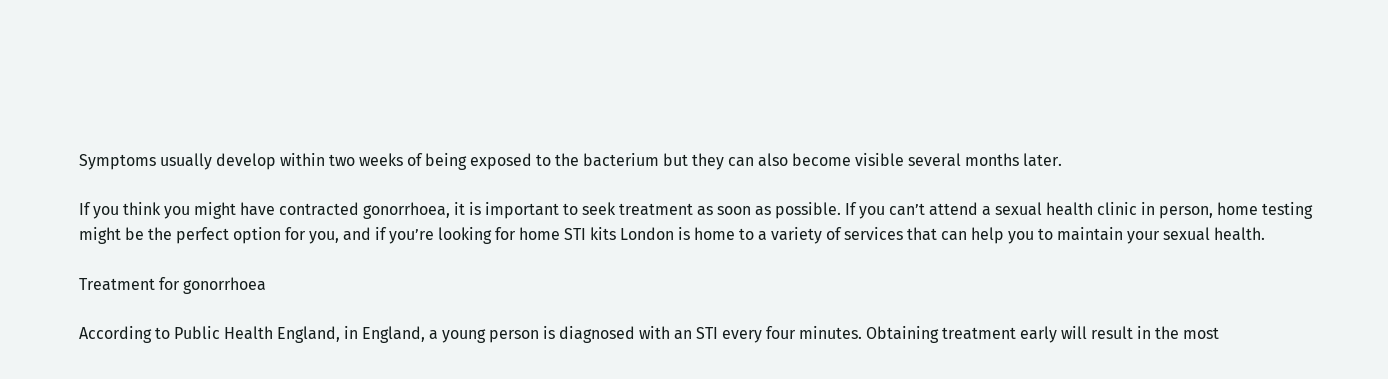Symptoms usually develop within two weeks of being exposed to the bacterium but they can also become visible several months later.

If you think you might have contracted gonorrhoea, it is important to seek treatment as soon as possible. If you can’t attend a sexual health clinic in person, home testing might be the perfect option for you, and if you’re looking for home STI kits London is home to a variety of services that can help you to maintain your sexual health.

Treatment for gonorrhoea

According to Public Health England, in England, a young person is diagnosed with an STI every four minutes. Obtaining treatment early will result in the most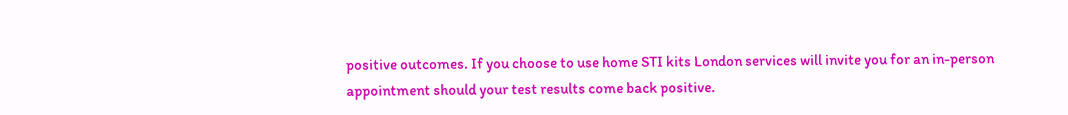positive outcomes. If you choose to use home STI kits London services will invite you for an in-person appointment should your test results come back positive.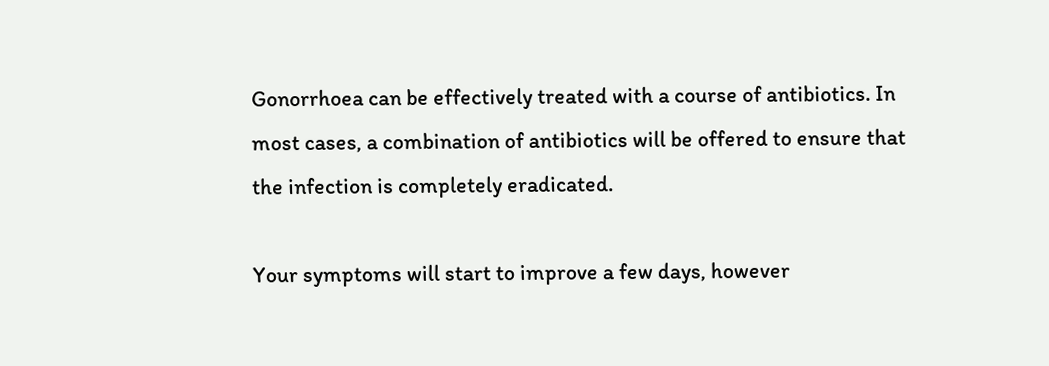Gonorrhoea can be effectively treated with a course of antibiotics. In most cases, a combination of antibiotics will be offered to ensure that the infection is completely eradicated.

Your symptoms will start to improve a few days, however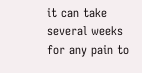it can take several weeks for any pain to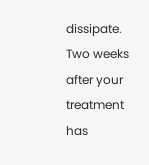dissipate. Two weeks after your treatment has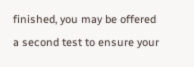finished, you may be offered a second test to ensure your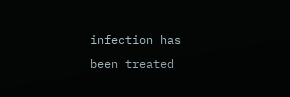infection has been treated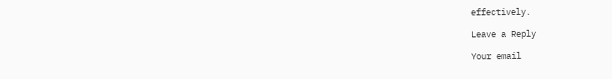effectively.

Leave a Reply

Your email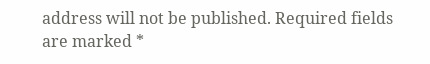address will not be published. Required fields are marked *